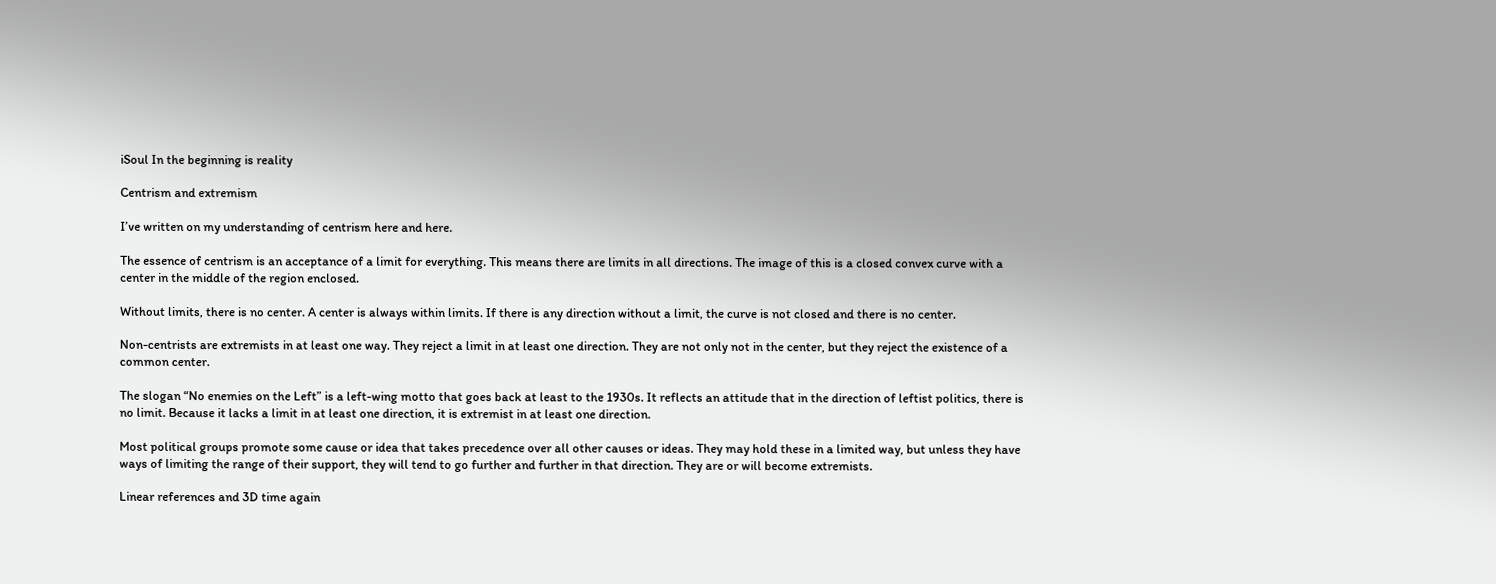iSoul In the beginning is reality

Centrism and extremism

I’ve written on my understanding of centrism here and here.

The essence of centrism is an acceptance of a limit for everything. This means there are limits in all directions. The image of this is a closed convex curve with a center in the middle of the region enclosed.

Without limits, there is no center. A center is always within limits. If there is any direction without a limit, the curve is not closed and there is no center.

Non-centrists are extremists in at least one way. They reject a limit in at least one direction. They are not only not in the center, but they reject the existence of a common center.

The slogan “No enemies on the Left” is a left-wing motto that goes back at least to the 1930s. It reflects an attitude that in the direction of leftist politics, there is no limit. Because it lacks a limit in at least one direction, it is extremist in at least one direction.

Most political groups promote some cause or idea that takes precedence over all other causes or ideas. They may hold these in a limited way, but unless they have ways of limiting the range of their support, they will tend to go further and further in that direction. They are or will become extremists.

Linear references and 3D time again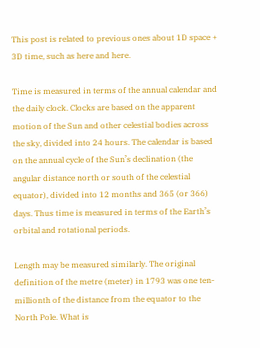This post is related to previous ones about 1D space + 3D time, such as here and here.

Time is measured in terms of the annual calendar and the daily clock. Clocks are based on the apparent motion of the Sun and other celestial bodies across the sky, divided into 24 hours. The calendar is based on the annual cycle of the Sun’s declination (the angular distance north or south of the celestial equator), divided into 12 months and 365 (or 366) days. Thus time is measured in terms of the Earth’s orbital and rotational periods.

Length may be measured similarly. The original definition of the metre (meter) in 1793 was one ten-millionth of the distance from the equator to the North Pole. What is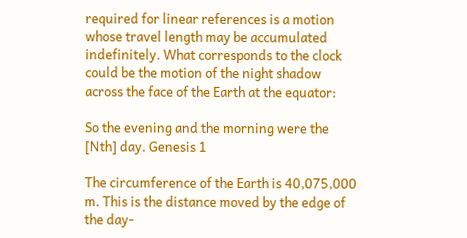required for linear references is a motion whose travel length may be accumulated indefinitely. What corresponds to the clock could be the motion of the night shadow across the face of the Earth at the equator:

So the evening and the morning were the [Nth] day. Genesis 1

The circumference of the Earth is 40,075,000 m. This is the distance moved by the edge of the day-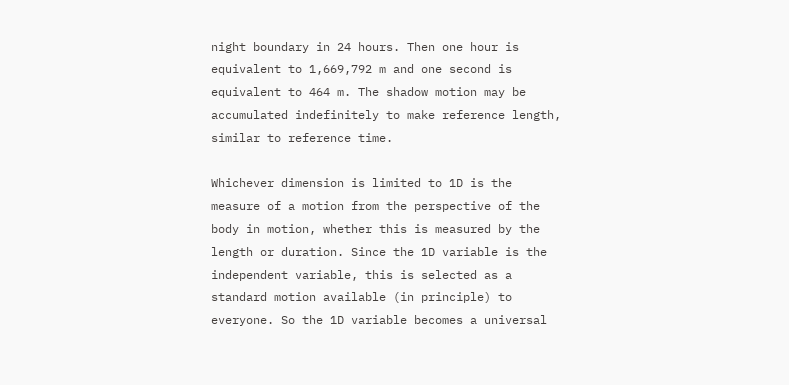night boundary in 24 hours. Then one hour is equivalent to 1,669,792 m and one second is equivalent to 464 m. The shadow motion may be accumulated indefinitely to make reference length, similar to reference time.

Whichever dimension is limited to 1D is the measure of a motion from the perspective of the body in motion, whether this is measured by the length or duration. Since the 1D variable is the independent variable, this is selected as a standard motion available (in principle) to everyone. So the 1D variable becomes a universal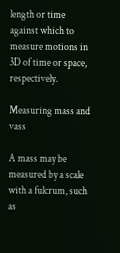length or time against which to measure motions in 3D of time or space, respectively.

Measuring mass and vass

A mass may be measured by a scale with a fulcrum, such as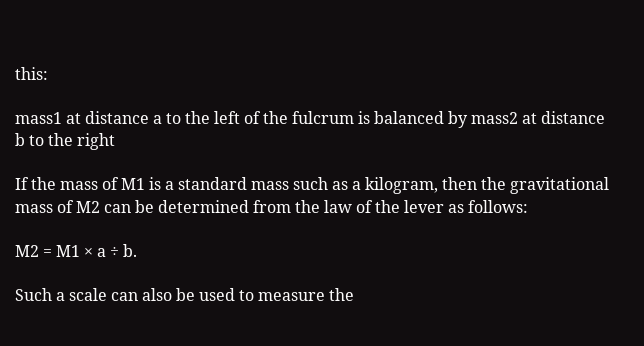this:

mass1 at distance a to the left of the fulcrum is balanced by mass2 at distance b to the right

If the mass of M1 is a standard mass such as a kilogram, then the gravitational mass of M2 can be determined from the law of the lever as follows:

M2 = M1 × a ÷ b.

Such a scale can also be used to measure the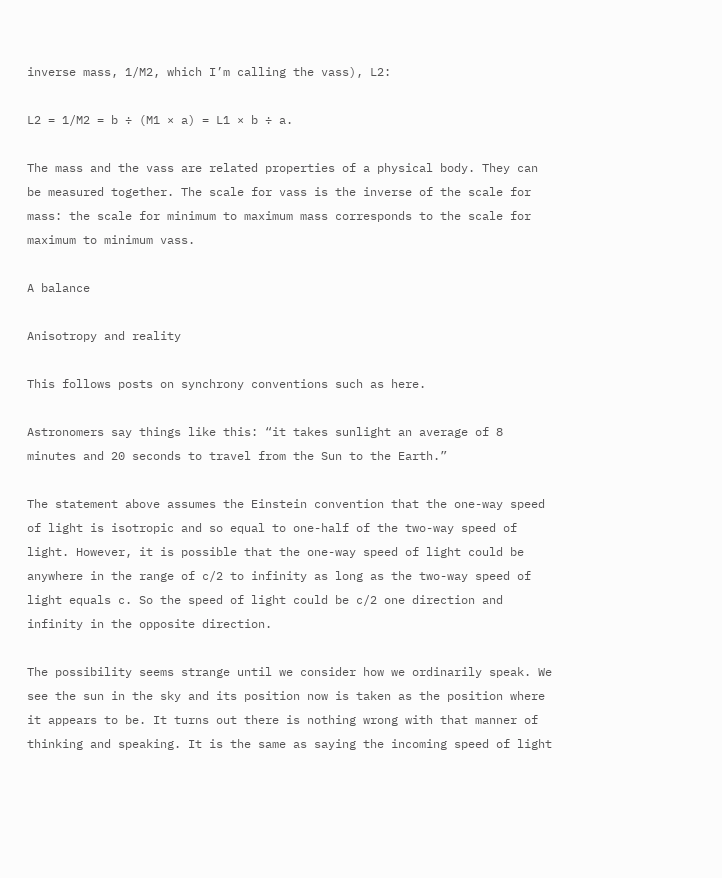inverse mass, 1/M2, which I’m calling the vass), L2:

L2 = 1/M2 = b ÷ (M1 × a) = L1 × b ÷ a.

The mass and the vass are related properties of a physical body. They can be measured together. The scale for vass is the inverse of the scale for mass: the scale for minimum to maximum mass corresponds to the scale for maximum to minimum vass.

A balance

Anisotropy and reality

This follows posts on synchrony conventions such as here.

Astronomers say things like this: “it takes sunlight an average of 8 minutes and 20 seconds to travel from the Sun to the Earth.”

The statement above assumes the Einstein convention that the one-way speed of light is isotropic and so equal to one-half of the two-way speed of light. However, it is possible that the one-way speed of light could be anywhere in the range of c/2 to infinity as long as the two-way speed of light equals c. So the speed of light could be c/2 one direction and infinity in the opposite direction.

The possibility seems strange until we consider how we ordinarily speak. We see the sun in the sky and its position now is taken as the position where it appears to be. It turns out there is nothing wrong with that manner of thinking and speaking. It is the same as saying the incoming speed of light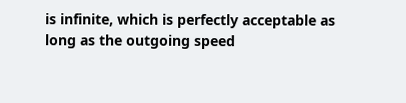is infinite, which is perfectly acceptable as long as the outgoing speed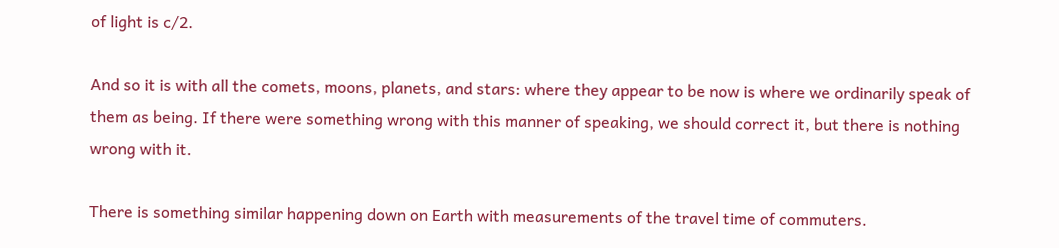of light is c/2.

And so it is with all the comets, moons, planets, and stars: where they appear to be now is where we ordinarily speak of them as being. If there were something wrong with this manner of speaking, we should correct it, but there is nothing wrong with it.

There is something similar happening down on Earth with measurements of the travel time of commuters.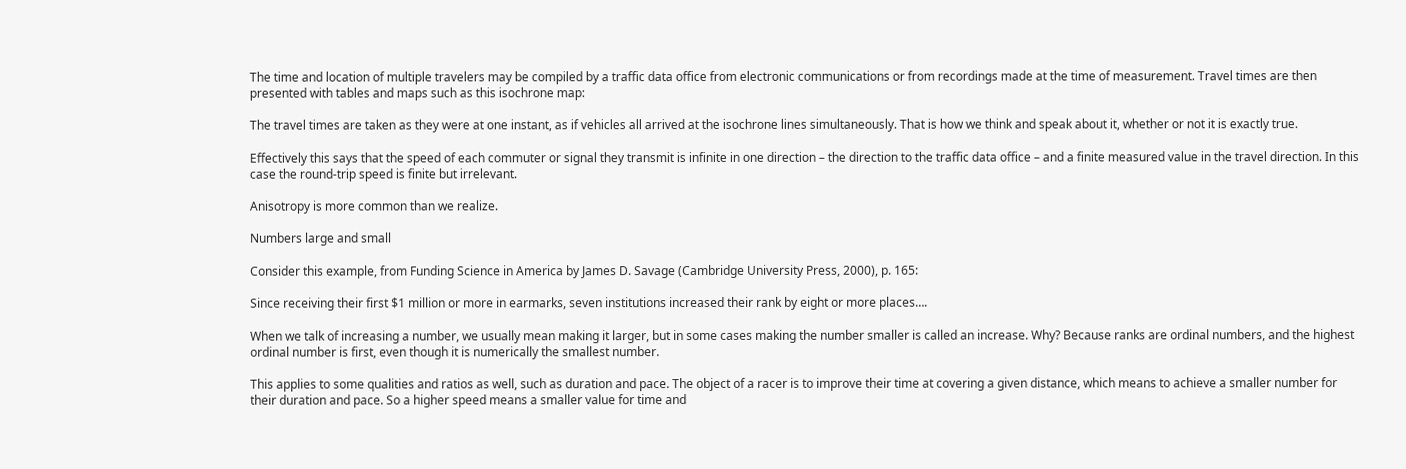The time and location of multiple travelers may be compiled by a traffic data office from electronic communications or from recordings made at the time of measurement. Travel times are then presented with tables and maps such as this isochrone map:

The travel times are taken as they were at one instant, as if vehicles all arrived at the isochrone lines simultaneously. That is how we think and speak about it, whether or not it is exactly true.

Effectively this says that the speed of each commuter or signal they transmit is infinite in one direction – the direction to the traffic data office – and a finite measured value in the travel direction. In this case the round-trip speed is finite but irrelevant.

Anisotropy is more common than we realize.

Numbers large and small

Consider this example, from Funding Science in America by James D. Savage (Cambridge University Press, 2000), p. 165:

Since receiving their first $1 million or more in earmarks, seven institutions increased their rank by eight or more places….

When we talk of increasing a number, we usually mean making it larger, but in some cases making the number smaller is called an increase. Why? Because ranks are ordinal numbers, and the highest ordinal number is first, even though it is numerically the smallest number.

This applies to some qualities and ratios as well, such as duration and pace. The object of a racer is to improve their time at covering a given distance, which means to achieve a smaller number for their duration and pace. So a higher speed means a smaller value for time and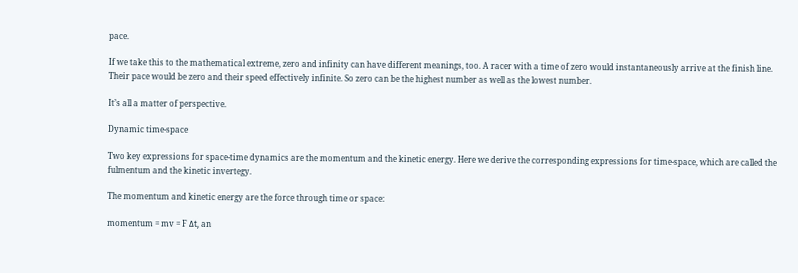pace.

If we take this to the mathematical extreme, zero and infinity can have different meanings, too. A racer with a time of zero would instantaneously arrive at the finish line. Their pace would be zero and their speed effectively infinite. So zero can be the highest number as well as the lowest number.

It’s all a matter of perspective.

Dynamic time-space

Two key expressions for space-time dynamics are the momentum and the kinetic energy. Here we derive the corresponding expressions for time-space, which are called the fulmentum and the kinetic invertegy.

The momentum and kinetic energy are the force through time or space:

momentum = mv = F Δt, an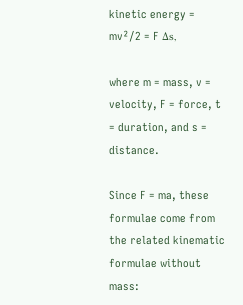kinetic energy = mv²/2 = F Δs,

where m = mass, v = velocity, F = force, t = duration, and s = distance.

Since F = ma, these formulae come from the related kinematic formulae without mass: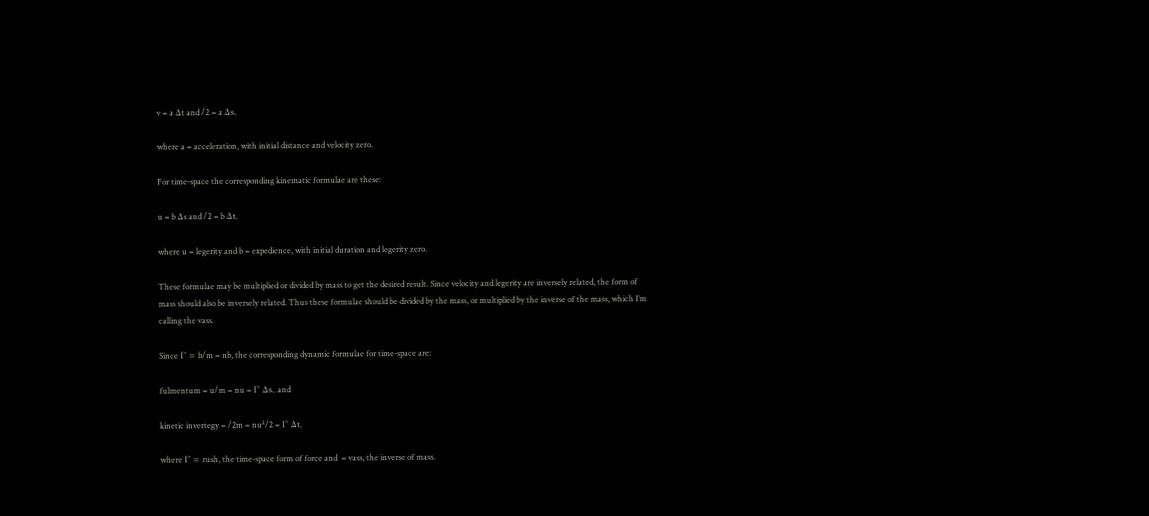v = a Δt and /2 = a Δs,

where a = acceleration, with initial distance and velocity zero.

For time-space the corresponding kinematic formulae are these:

u = b Δs and /2 = b Δt,

where u = legerity and b = expedience, with initial duration and legerity zero.

These formulae may be multiplied or divided by mass to get the desired result. Since velocity and legerity are inversely related, the form of mass should also be inversely related. Thus these formulae should be divided by the mass, or multiplied by the inverse of the mass, which I’m calling the vass.

Since Γ = b/m = nb, the corresponding dynamic formulae for time-space are:

fulmentum = u/m = nu = Γ Δs, and

kinetic invertegy = /2m = nu²/2 = Γ Δt,

where Γ = rush, the time-space form of force and  = vass, the inverse of mass.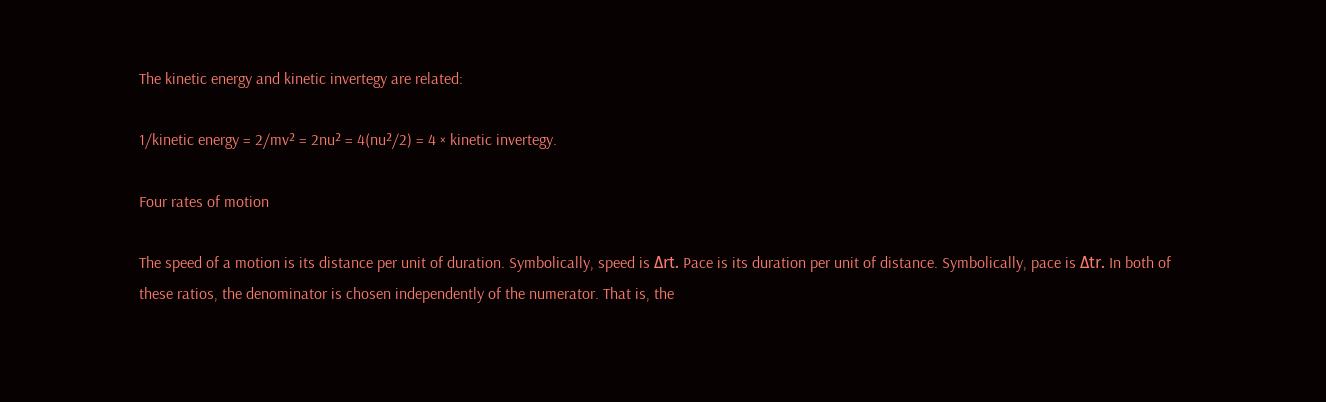The kinetic energy and kinetic invertegy are related:

1/kinetic energy = 2/mv² = 2nu² = 4(nu²/2) = 4 × kinetic invertegy.

Four rates of motion

The speed of a motion is its distance per unit of duration. Symbolically, speed is Δrt. Pace is its duration per unit of distance. Symbolically, pace is Δtr. In both of these ratios, the denominator is chosen independently of the numerator. That is, the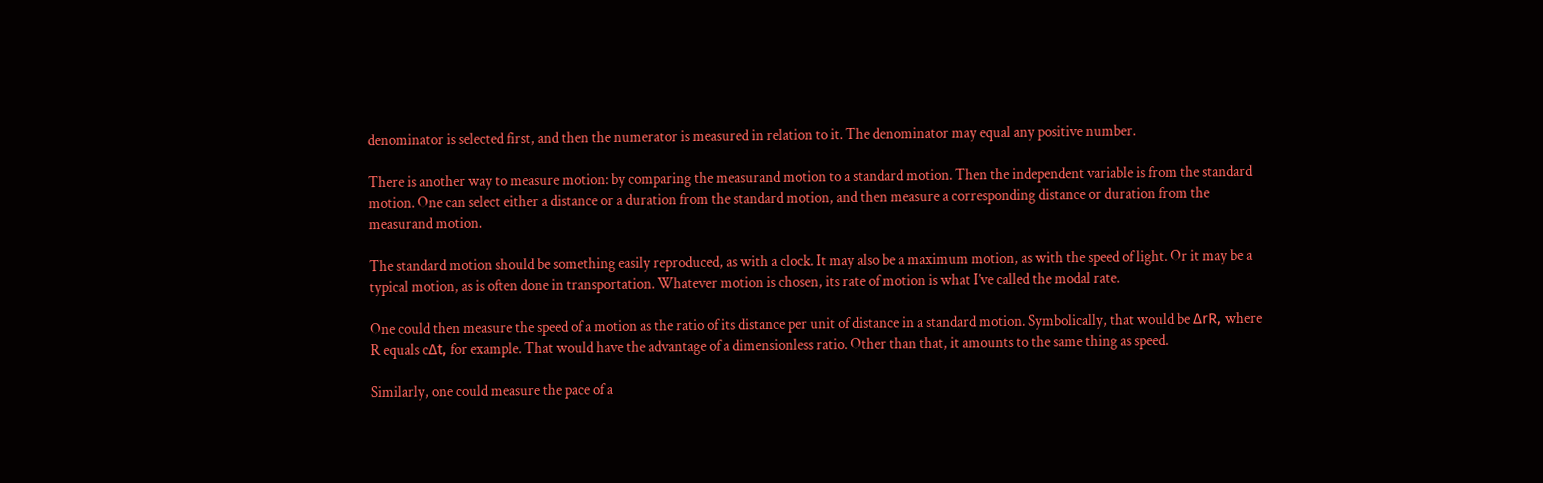denominator is selected first, and then the numerator is measured in relation to it. The denominator may equal any positive number.

There is another way to measure motion: by comparing the measurand motion to a standard motion. Then the independent variable is from the standard motion. One can select either a distance or a duration from the standard motion, and then measure a corresponding distance or duration from the measurand motion.

The standard motion should be something easily reproduced, as with a clock. It may also be a maximum motion, as with the speed of light. Or it may be a typical motion, as is often done in transportation. Whatever motion is chosen, its rate of motion is what I’ve called the modal rate.

One could then measure the speed of a motion as the ratio of its distance per unit of distance in a standard motion. Symbolically, that would be ΔrR, where R equals cΔt, for example. That would have the advantage of a dimensionless ratio. Other than that, it amounts to the same thing as speed.

Similarly, one could measure the pace of a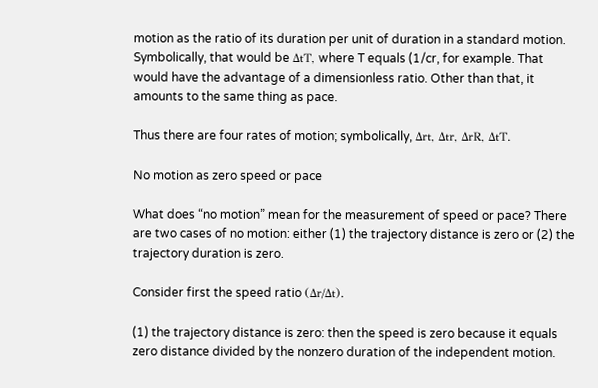motion as the ratio of its duration per unit of duration in a standard motion. Symbolically, that would be ΔtT, where T equals (1/cr, for example. That would have the advantage of a dimensionless ratio. Other than that, it amounts to the same thing as pace.

Thus there are four rates of motion; symbolically, Δrt, Δtr, ΔrR, ΔtT.

No motion as zero speed or pace

What does “no motion” mean for the measurement of speed or pace? There are two cases of no motion: either (1) the trajectory distance is zero or (2) the trajectory duration is zero.

Consider first the speed ratio (Δr/Δt).

(1) the trajectory distance is zero: then the speed is zero because it equals zero distance divided by the nonzero duration of the independent motion.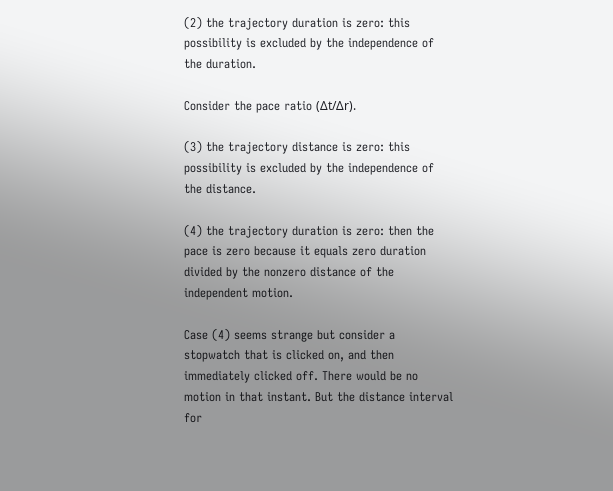(2) the trajectory duration is zero: this possibility is excluded by the independence of the duration.

Consider the pace ratio (Δt/Δr).

(3) the trajectory distance is zero: this possibility is excluded by the independence of the distance.

(4) the trajectory duration is zero: then the pace is zero because it equals zero duration divided by the nonzero distance of the independent motion.

Case (4) seems strange but consider a stopwatch that is clicked on, and then immediately clicked off. There would be no motion in that instant. But the distance interval for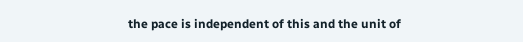the pace is independent of this and the unit of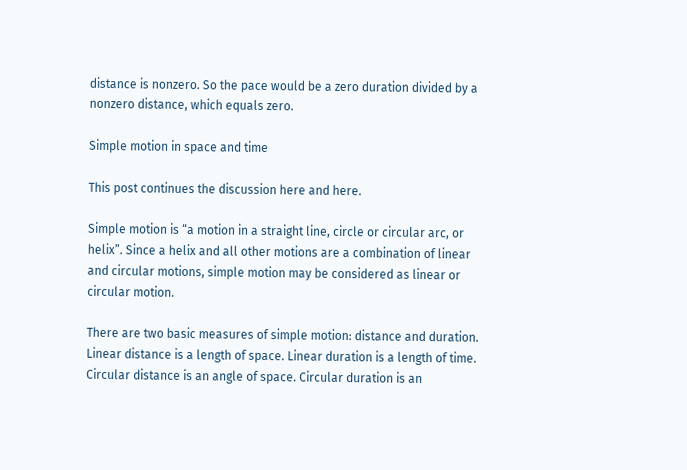distance is nonzero. So the pace would be a zero duration divided by a nonzero distance, which equals zero.

Simple motion in space and time

This post continues the discussion here and here.

Simple motion is “a motion in a straight line, circle or circular arc, or helix”. Since a helix and all other motions are a combination of linear and circular motions, simple motion may be considered as linear or circular motion.

There are two basic measures of simple motion: distance and duration. Linear distance is a length of space. Linear duration is a length of time. Circular distance is an angle of space. Circular duration is an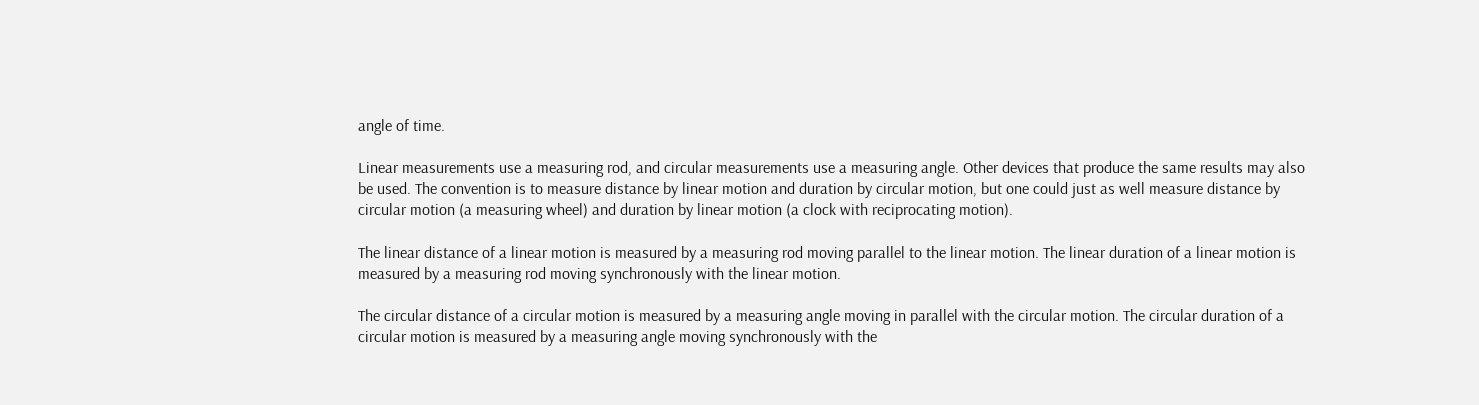angle of time.

Linear measurements use a measuring rod, and circular measurements use a measuring angle. Other devices that produce the same results may also be used. The convention is to measure distance by linear motion and duration by circular motion, but one could just as well measure distance by circular motion (a measuring wheel) and duration by linear motion (a clock with reciprocating motion).

The linear distance of a linear motion is measured by a measuring rod moving parallel to the linear motion. The linear duration of a linear motion is measured by a measuring rod moving synchronously with the linear motion.

The circular distance of a circular motion is measured by a measuring angle moving in parallel with the circular motion. The circular duration of a circular motion is measured by a measuring angle moving synchronously with the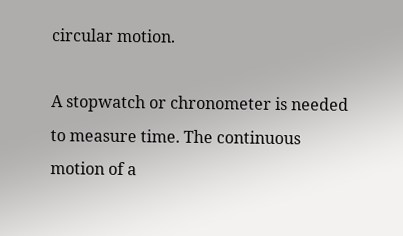circular motion.

A stopwatch or chronometer is needed to measure time. The continuous motion of a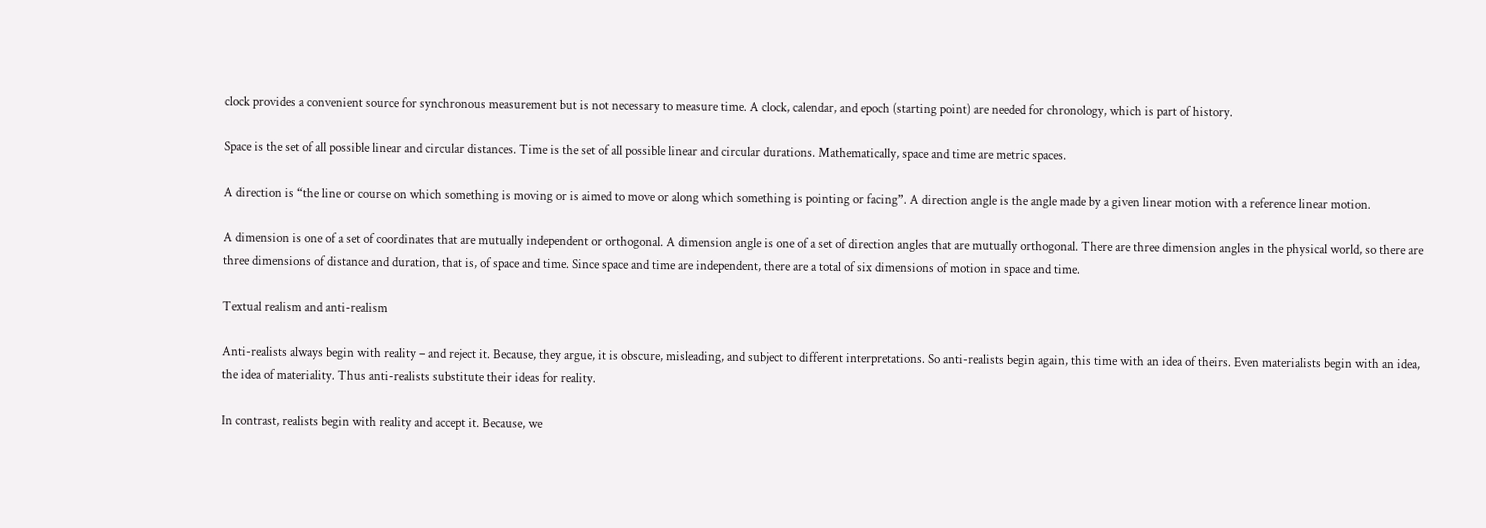clock provides a convenient source for synchronous measurement but is not necessary to measure time. A clock, calendar, and epoch (starting point) are needed for chronology, which is part of history.

Space is the set of all possible linear and circular distances. Time is the set of all possible linear and circular durations. Mathematically, space and time are metric spaces.

A direction is “the line or course on which something is moving or is aimed to move or along which something is pointing or facing”. A direction angle is the angle made by a given linear motion with a reference linear motion.

A dimension is one of a set of coordinates that are mutually independent or orthogonal. A dimension angle is one of a set of direction angles that are mutually orthogonal. There are three dimension angles in the physical world, so there are three dimensions of distance and duration, that is, of space and time. Since space and time are independent, there are a total of six dimensions of motion in space and time.

Textual realism and anti-realism

Anti-realists always begin with reality – and reject it. Because, they argue, it is obscure, misleading, and subject to different interpretations. So anti-realists begin again, this time with an idea of theirs. Even materialists begin with an idea, the idea of materiality. Thus anti-realists substitute their ideas for reality.

In contrast, realists begin with reality and accept it. Because, we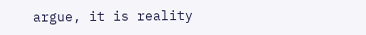argue, it is reality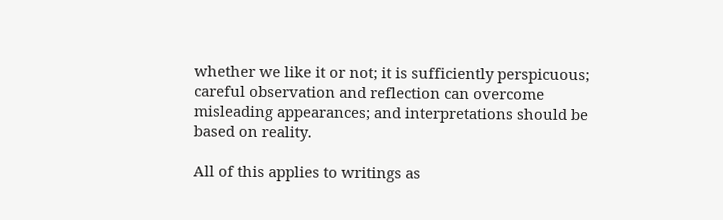whether we like it or not; it is sufficiently perspicuous; careful observation and reflection can overcome misleading appearances; and interpretations should be based on reality.

All of this applies to writings as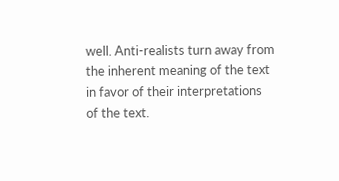well. Anti-realists turn away from the inherent meaning of the text in favor of their interpretations of the text.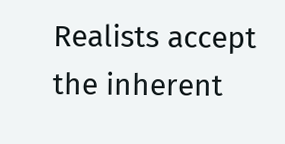Realists accept the inherent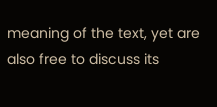meaning of the text, yet are also free to discuss its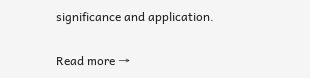significance and application.

Read more →